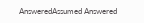AnsweredAssumed Answered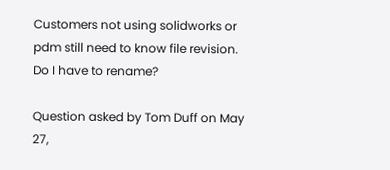Customers not using solidworks or pdm still need to know file revision.  Do I have to rename?

Question asked by Tom Duff on May 27,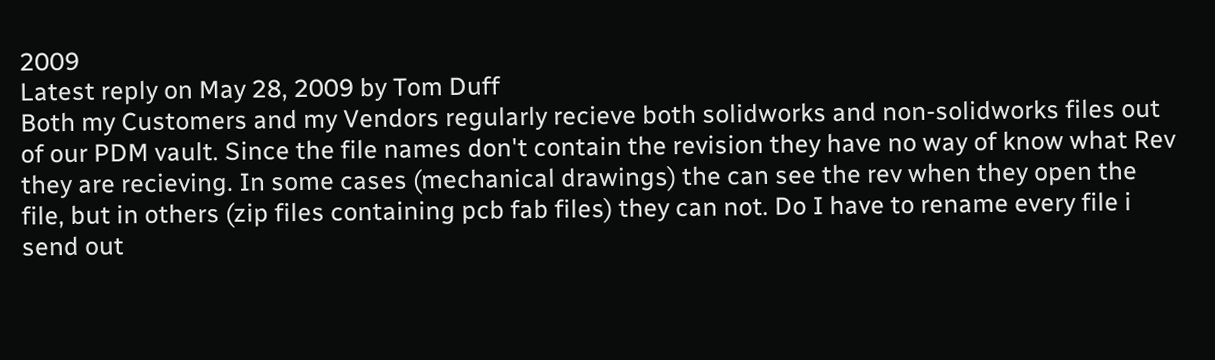2009
Latest reply on May 28, 2009 by Tom Duff
Both my Customers and my Vendors regularly recieve both solidworks and non-solidworks files out of our PDM vault. Since the file names don't contain the revision they have no way of know what Rev they are recieving. In some cases (mechanical drawings) the can see the rev when they open the file, but in others (zip files containing pcb fab files) they can not. Do I have to rename every file i send out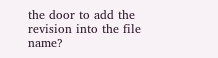the door to add the revision into the file name?